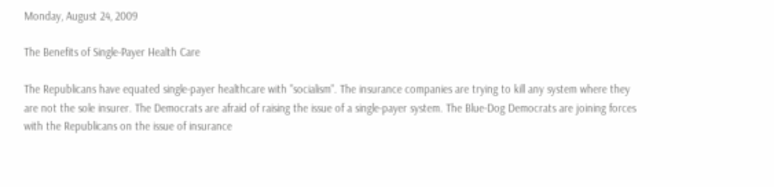Monday, August 24, 2009

The Benefits of Single-Payer Health Care

The Republicans have equated single-payer healthcare with "socialism". The insurance companies are trying to kill any system where they are not the sole insurer. The Democrats are afraid of raising the issue of a single-payer system. The Blue-Dog Democrats are joining forces with the Republicans on the issue of insurance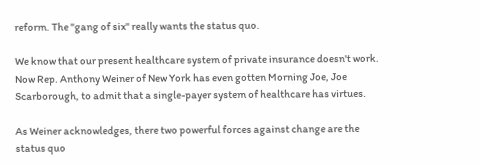reform. The "gang of six" really wants the status quo.

We know that our present healthcare system of private insurance doesn't work. Now Rep. Anthony Weiner of New York has even gotten Morning Joe, Joe Scarborough, to admit that a single-payer system of healthcare has virtues.

As Weiner acknowledges, there two powerful forces against change are the status quo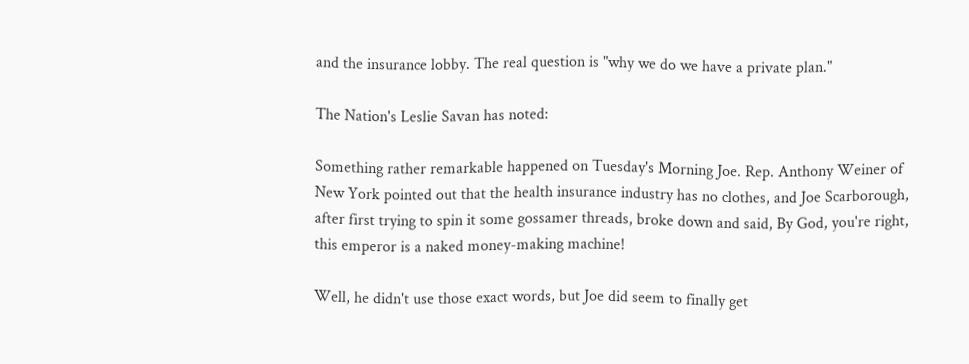and the insurance lobby. The real question is "why we do we have a private plan."

The Nation's Leslie Savan has noted:

Something rather remarkable happened on Tuesday's Morning Joe. Rep. Anthony Weiner of New York pointed out that the health insurance industry has no clothes, and Joe Scarborough, after first trying to spin it some gossamer threads, broke down and said, By God, you're right, this emperor is a naked money-making machine!

Well, he didn't use those exact words, but Joe did seem to finally get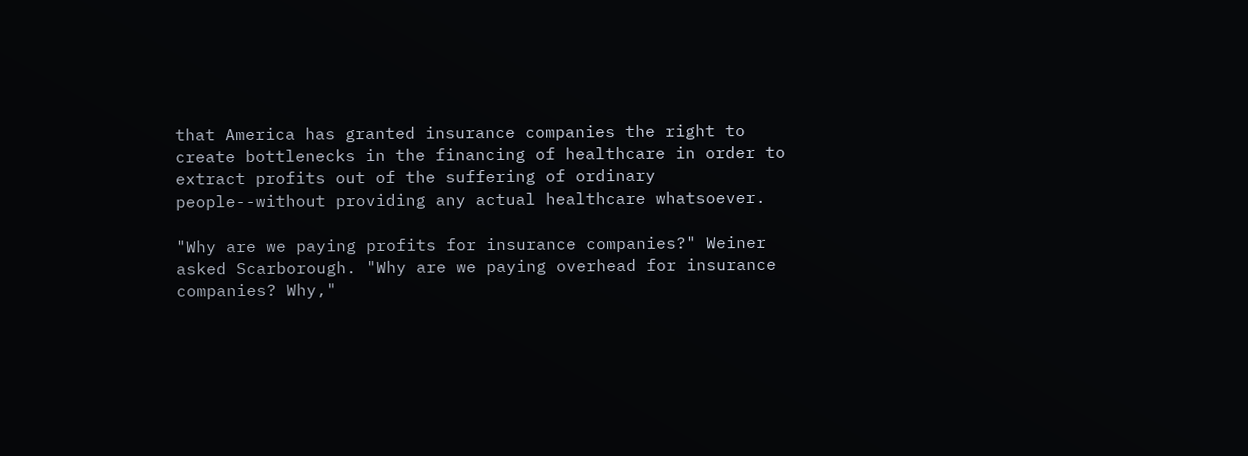that America has granted insurance companies the right to create bottlenecks in the financing of healthcare in order to extract profits out of the suffering of ordinary people--without providing any actual healthcare whatsoever.

"Why are we paying profits for insurance companies?" Weiner asked Scarborough. "Why are we paying overhead for insurance companies? Why,"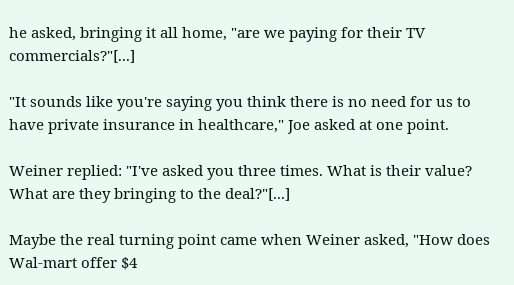he asked, bringing it all home, "are we paying for their TV commercials?"[...]

"It sounds like you're saying you think there is no need for us to have private insurance in healthcare," Joe asked at one point.

Weiner replied: "I've asked you three times. What is their value? What are they bringing to the deal?"[...]

Maybe the real turning point came when Weiner asked, "How does Wal-mart offer $4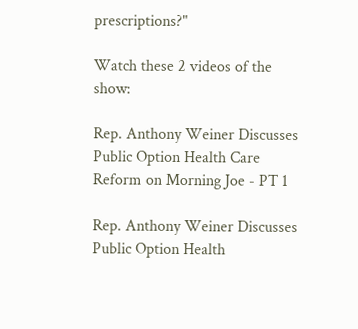prescriptions?"

Watch these 2 videos of the show:

Rep. Anthony Weiner Discusses Public Option Health Care Reform on Morning Joe - PT 1

Rep. Anthony Weiner Discusses Public Option Health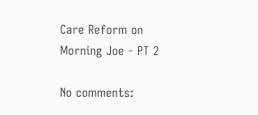Care Reform on Morning Joe - PT 2

No comments: